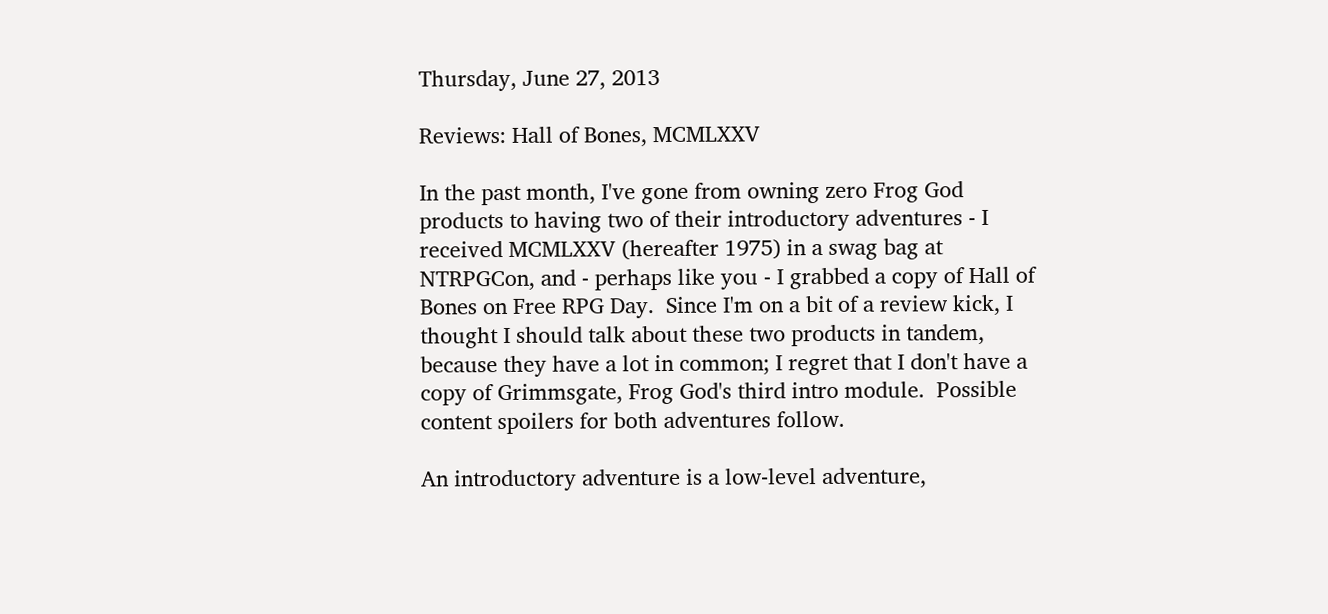Thursday, June 27, 2013

Reviews: Hall of Bones, MCMLXXV

In the past month, I've gone from owning zero Frog God products to having two of their introductory adventures - I received MCMLXXV (hereafter 1975) in a swag bag at NTRPGCon, and - perhaps like you - I grabbed a copy of Hall of Bones on Free RPG Day.  Since I'm on a bit of a review kick, I thought I should talk about these two products in tandem, because they have a lot in common; I regret that I don't have a copy of Grimmsgate, Frog God's third intro module.  Possible content spoilers for both adventures follow.

An introductory adventure is a low-level adventure,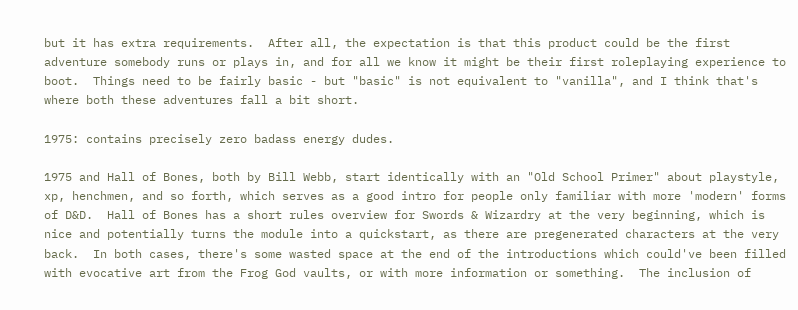but it has extra requirements.  After all, the expectation is that this product could be the first adventure somebody runs or plays in, and for all we know it might be their first roleplaying experience to boot.  Things need to be fairly basic - but "basic" is not equivalent to "vanilla", and I think that's where both these adventures fall a bit short.

1975: contains precisely zero badass energy dudes.

1975 and Hall of Bones, both by Bill Webb, start identically with an "Old School Primer" about playstyle, xp, henchmen, and so forth, which serves as a good intro for people only familiar with more 'modern' forms of D&D.  Hall of Bones has a short rules overview for Swords & Wizardry at the very beginning, which is nice and potentially turns the module into a quickstart, as there are pregenerated characters at the very back.  In both cases, there's some wasted space at the end of the introductions which could've been filled with evocative art from the Frog God vaults, or with more information or something.  The inclusion of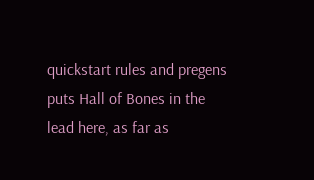quickstart rules and pregens puts Hall of Bones in the lead here, as far as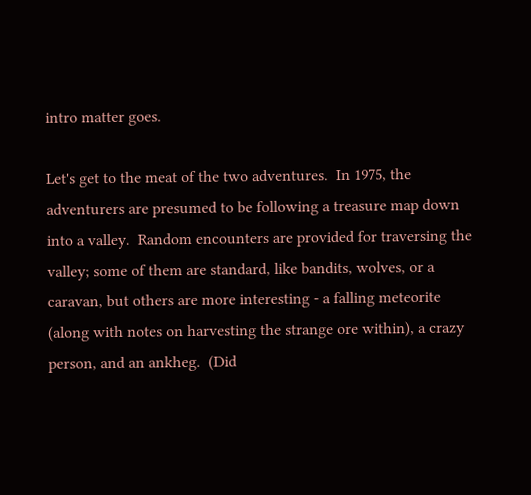intro matter goes.

Let's get to the meat of the two adventures.  In 1975, the adventurers are presumed to be following a treasure map down into a valley.  Random encounters are provided for traversing the valley; some of them are standard, like bandits, wolves, or a caravan, but others are more interesting - a falling meteorite (along with notes on harvesting the strange ore within), a crazy person, and an ankheg.  (Did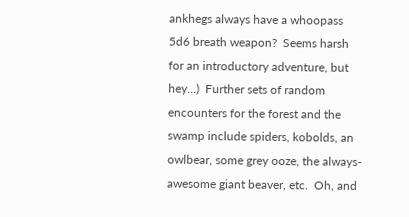ankhegs always have a whoopass 5d6 breath weapon?  Seems harsh for an introductory adventure, but hey...)  Further sets of random encounters for the forest and the swamp include spiders, kobolds, an owlbear, some grey ooze, the always-awesome giant beaver, etc.  Oh, and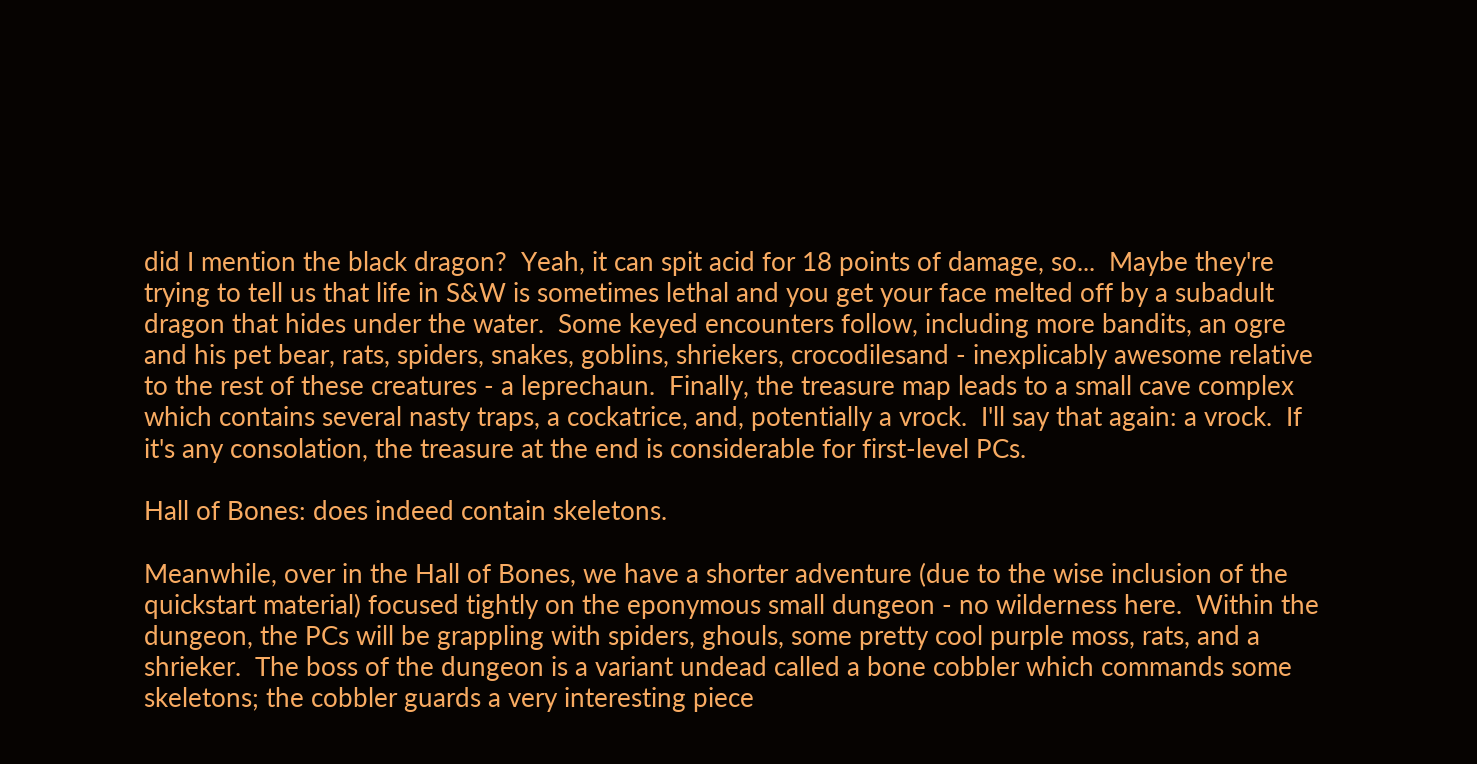did I mention the black dragon?  Yeah, it can spit acid for 18 points of damage, so...  Maybe they're trying to tell us that life in S&W is sometimes lethal and you get your face melted off by a subadult dragon that hides under the water.  Some keyed encounters follow, including more bandits, an ogre and his pet bear, rats, spiders, snakes, goblins, shriekers, crocodilesand - inexplicably awesome relative to the rest of these creatures - a leprechaun.  Finally, the treasure map leads to a small cave complex which contains several nasty traps, a cockatrice, and, potentially a vrock.  I'll say that again: a vrock.  If it's any consolation, the treasure at the end is considerable for first-level PCs.

Hall of Bones: does indeed contain skeletons.

Meanwhile, over in the Hall of Bones, we have a shorter adventure (due to the wise inclusion of the quickstart material) focused tightly on the eponymous small dungeon - no wilderness here.  Within the dungeon, the PCs will be grappling with spiders, ghouls, some pretty cool purple moss, rats, and a shrieker.  The boss of the dungeon is a variant undead called a bone cobbler which commands some skeletons; the cobbler guards a very interesting piece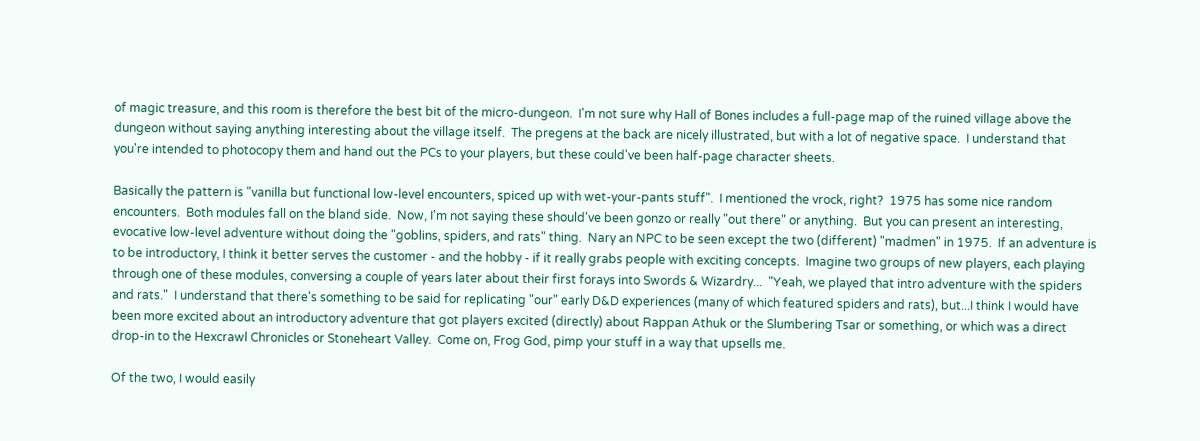of magic treasure, and this room is therefore the best bit of the micro-dungeon.  I'm not sure why Hall of Bones includes a full-page map of the ruined village above the dungeon without saying anything interesting about the village itself.  The pregens at the back are nicely illustrated, but with a lot of negative space.  I understand that you're intended to photocopy them and hand out the PCs to your players, but these could've been half-page character sheets.

Basically the pattern is "vanilla but functional low-level encounters, spiced up with wet-your-pants stuff".  I mentioned the vrock, right?  1975 has some nice random encounters.  Both modules fall on the bland side.  Now, I'm not saying these should've been gonzo or really "out there" or anything.  But you can present an interesting, evocative low-level adventure without doing the "goblins, spiders, and rats" thing.  Nary an NPC to be seen except the two (different) "madmen" in 1975.  If an adventure is to be introductory, I think it better serves the customer - and the hobby - if it really grabs people with exciting concepts.  Imagine two groups of new players, each playing through one of these modules, conversing a couple of years later about their first forays into Swords & Wizardry...  "Yeah, we played that intro adventure with the spiders and rats."  I understand that there's something to be said for replicating "our" early D&D experiences (many of which featured spiders and rats), but...I think I would have been more excited about an introductory adventure that got players excited (directly) about Rappan Athuk or the Slumbering Tsar or something, or which was a direct drop-in to the Hexcrawl Chronicles or Stoneheart Valley.  Come on, Frog God, pimp your stuff in a way that upsells me.

Of the two, I would easily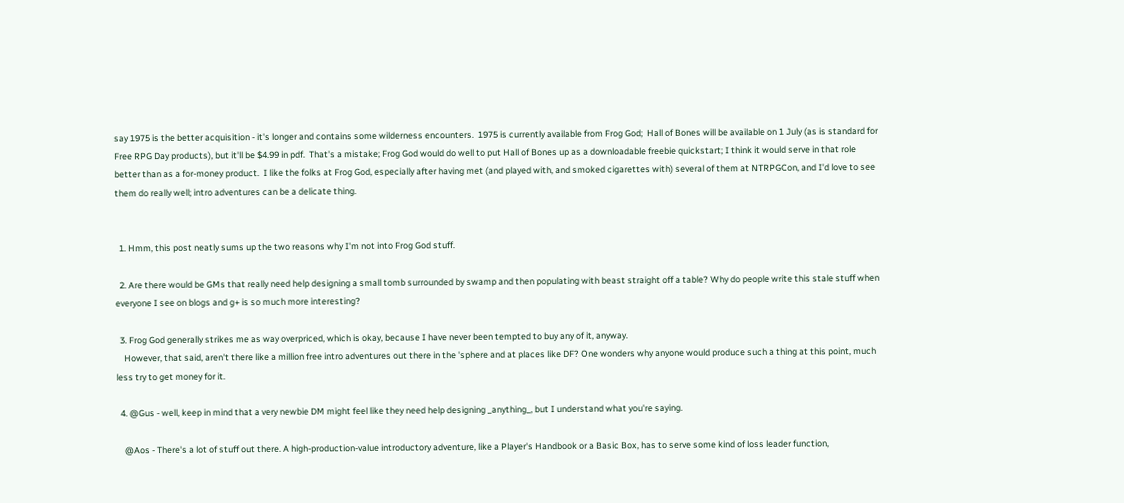say 1975 is the better acquisition - it's longer and contains some wilderness encounters.  1975 is currently available from Frog God;  Hall of Bones will be available on 1 July (as is standard for Free RPG Day products), but it'll be $4.99 in pdf.  That's a mistake; Frog God would do well to put Hall of Bones up as a downloadable freebie quickstart; I think it would serve in that role better than as a for-money product.  I like the folks at Frog God, especially after having met (and played with, and smoked cigarettes with) several of them at NTRPGCon, and I'd love to see them do really well; intro adventures can be a delicate thing.


  1. Hmm, this post neatly sums up the two reasons why I'm not into Frog God stuff.

  2. Are there would be GMs that really need help designing a small tomb surrounded by swamp and then populating with beast straight off a table? Why do people write this stale stuff when everyone I see on blogs and g+ is so much more interesting?

  3. Frog God generally strikes me as way overpriced, which is okay, because I have never been tempted to buy any of it, anyway.
    However, that said, aren't there like a million free intro adventures out there in the 'sphere and at places like DF? One wonders why anyone would produce such a thing at this point, much less try to get money for it.

  4. @Gus - well, keep in mind that a very newbie DM might feel like they need help designing _anything_, but I understand what you're saying.

    @Aos - There's a lot of stuff out there. A high-production-value introductory adventure, like a Player's Handbook or a Basic Box, has to serve some kind of loss leader function,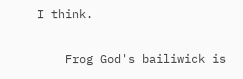I think.

    Frog God's bailiwick is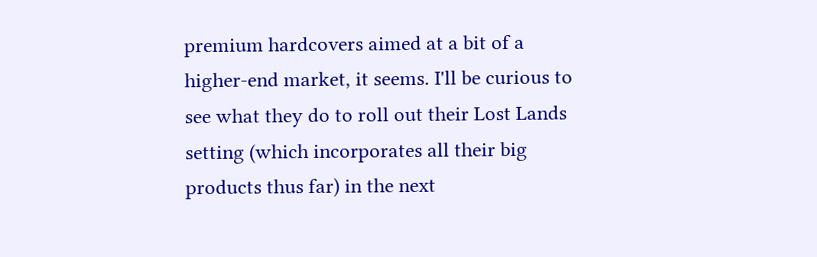premium hardcovers aimed at a bit of a higher-end market, it seems. I'll be curious to see what they do to roll out their Lost Lands setting (which incorporates all their big products thus far) in the next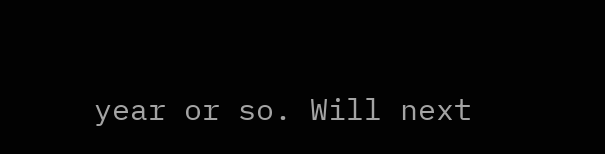year or so. Will next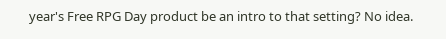year's Free RPG Day product be an intro to that setting? No idea.